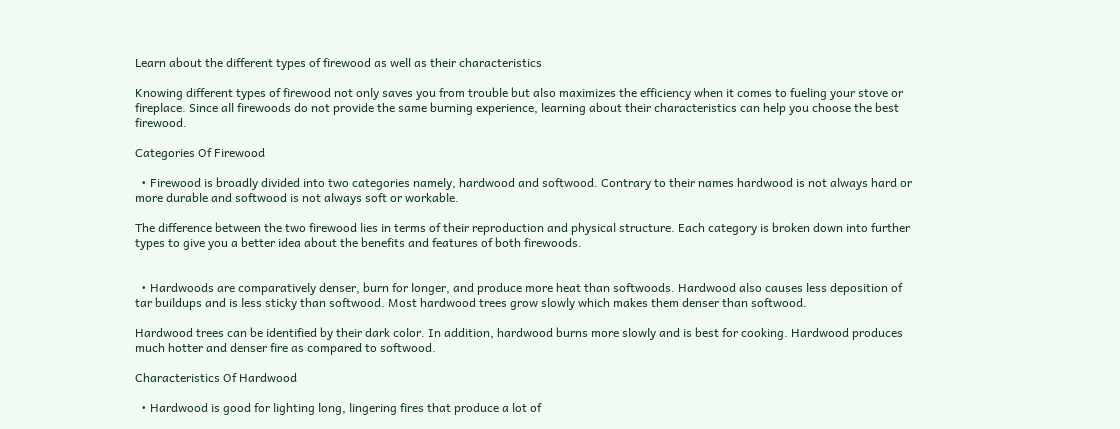Learn about the different types of firewood as well as their characteristics

Knowing different types of firewood not only saves you from trouble but also maximizes the efficiency when it comes to fueling your stove or fireplace. Since all firewoods do not provide the same burning experience, learning about their characteristics can help you choose the best firewood.

Categories Of Firewood

  • Firewood is broadly divided into two categories namely, hardwood and softwood. Contrary to their names hardwood is not always hard or more durable and softwood is not always soft or workable.

The difference between the two firewood lies in terms of their reproduction and physical structure. Each category is broken down into further types to give you a better idea about the benefits and features of both firewoods.


  • Hardwoods are comparatively denser, burn for longer, and produce more heat than softwoods. Hardwood also causes less deposition of tar buildups and is less sticky than softwood. Most hardwood trees grow slowly which makes them denser than softwood.

Hardwood trees can be identified by their dark color. In addition, hardwood burns more slowly and is best for cooking. Hardwood produces much hotter and denser fire as compared to softwood.

Characteristics Of Hardwood

  • Hardwood is good for lighting long, lingering fires that produce a lot of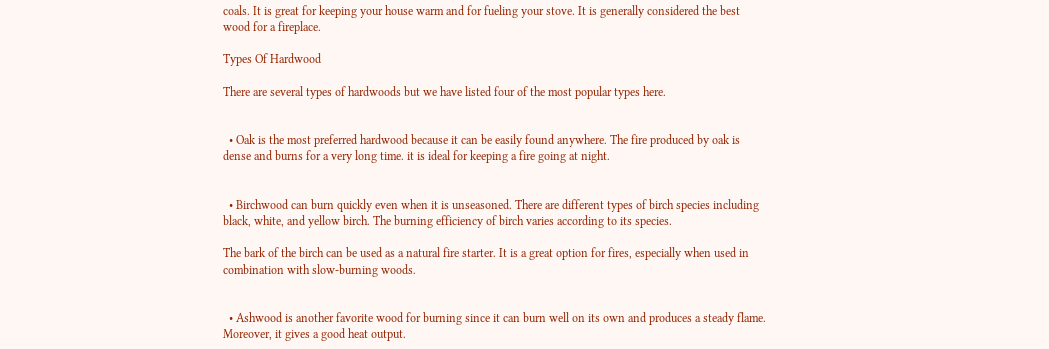coals. It is great for keeping your house warm and for fueling your stove. It is generally considered the best wood for a fireplace.

Types Of Hardwood

There are several types of hardwoods but we have listed four of the most popular types here.


  • Oak is the most preferred hardwood because it can be easily found anywhere. The fire produced by oak is dense and burns for a very long time. it is ideal for keeping a fire going at night.


  • Birchwood can burn quickly even when it is unseasoned. There are different types of birch species including black, white, and yellow birch. The burning efficiency of birch varies according to its species.

The bark of the birch can be used as a natural fire starter. It is a great option for fires, especially when used in combination with slow-burning woods.


  • Ashwood is another favorite wood for burning since it can burn well on its own and produces a steady flame. Moreover, it gives a good heat output.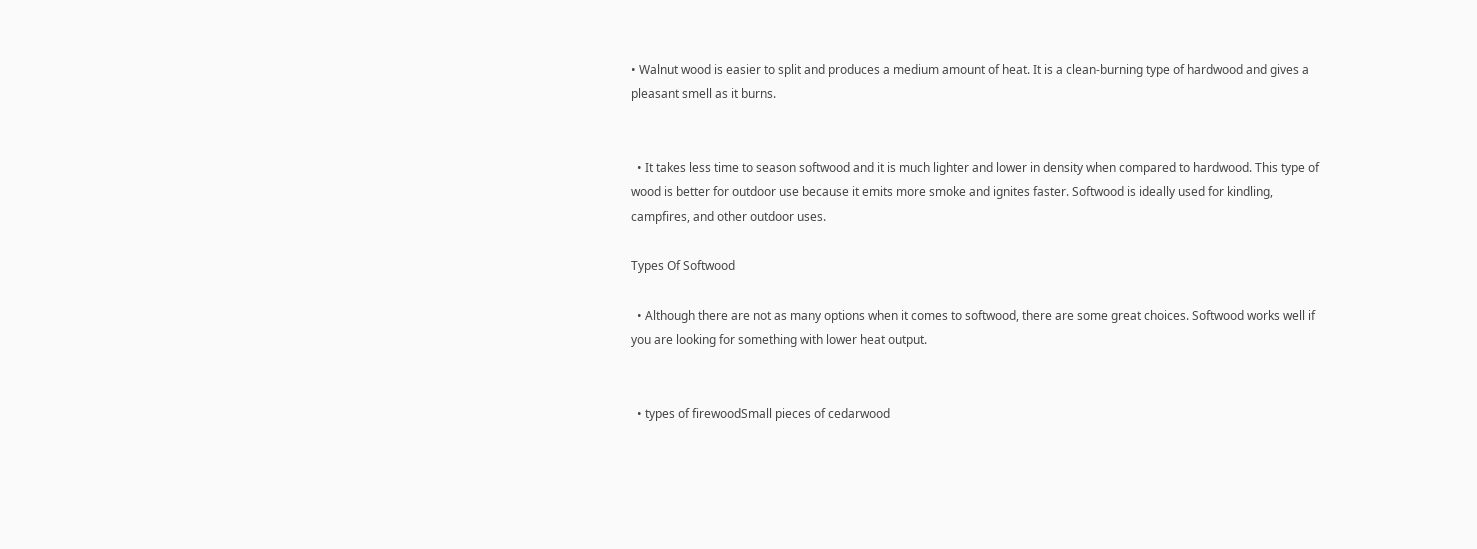• Walnut wood is easier to split and produces a medium amount of heat. It is a clean-burning type of hardwood and gives a pleasant smell as it burns.


  • It takes less time to season softwood and it is much lighter and lower in density when compared to hardwood. This type of wood is better for outdoor use because it emits more smoke and ignites faster. Softwood is ideally used for kindling, campfires, and other outdoor uses.

Types Of Softwood

  • Although there are not as many options when it comes to softwood, there are some great choices. Softwood works well if you are looking for something with lower heat output.


  • types of firewoodSmall pieces of cedarwood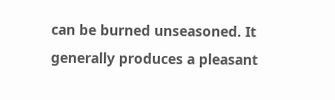can be burned unseasoned. It generally produces a pleasant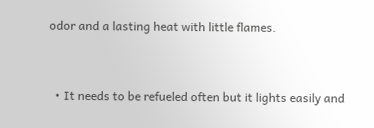odor and a lasting heat with little flames.


  • It needs to be refueled often but it lights easily and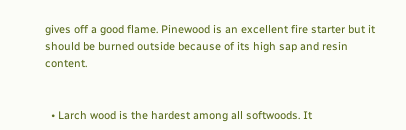gives off a good flame. Pinewood is an excellent fire starter but it should be burned outside because of its high sap and resin content.


  • Larch wood is the hardest among all softwoods. It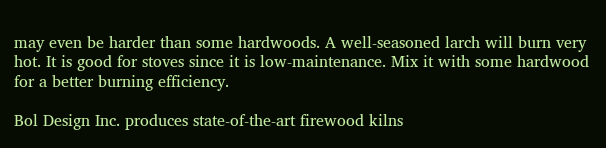may even be harder than some hardwoods. A well-seasoned larch will burn very hot. It is good for stoves since it is low-maintenance. Mix it with some hardwood for a better burning efficiency.

Bol Design Inc. produces state-of-the-art firewood kilns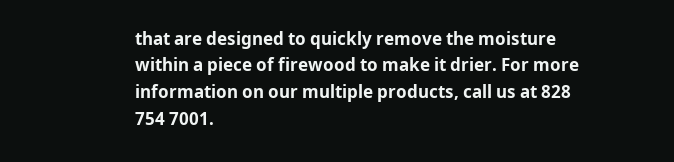that are designed to quickly remove the moisture within a piece of firewood to make it drier. For more information on our multiple products, call us at 828 754 7001.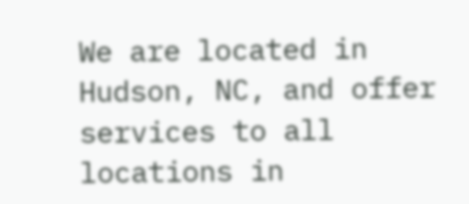We are located in Hudson, NC, and offer services to all locations in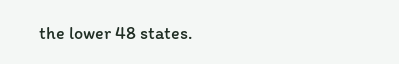the lower 48 states.